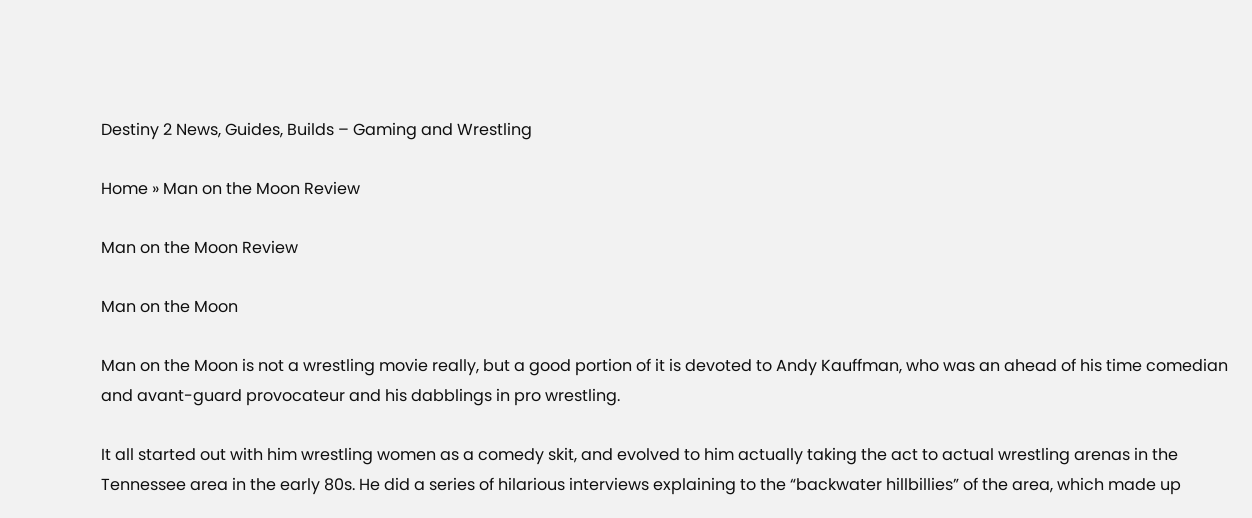Destiny 2 News, Guides, Builds – Gaming and Wrestling

Home » Man on the Moon Review

Man on the Moon Review

Man on the Moon

Man on the Moon is not a wrestling movie really, but a good portion of it is devoted to Andy Kauffman, who was an ahead of his time comedian and avant-guard provocateur and his dabblings in pro wrestling.

It all started out with him wrestling women as a comedy skit, and evolved to him actually taking the act to actual wrestling arenas in the Tennessee area in the early 80s. He did a series of hilarious interviews explaining to the “backwater hillbillies” of the area, which made up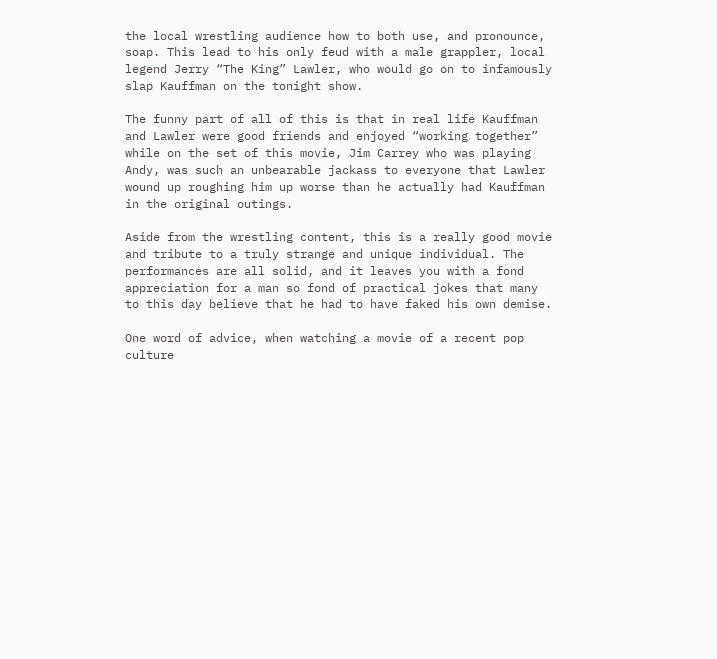the local wrestling audience how to both use, and pronounce, soap. This lead to his only feud with a male grappler, local legend Jerry “The King” Lawler, who would go on to infamously slap Kauffman on the tonight show.

The funny part of all of this is that in real life Kauffman and Lawler were good friends and enjoyed “working together” while on the set of this movie, Jim Carrey who was playing Andy, was such an unbearable jackass to everyone that Lawler wound up roughing him up worse than he actually had Kauffman in the original outings.

Aside from the wrestling content, this is a really good movie and tribute to a truly strange and unique individual. The performances are all solid, and it leaves you with a fond appreciation for a man so fond of practical jokes that many to this day believe that he had to have faked his own demise.

One word of advice, when watching a movie of a recent pop culture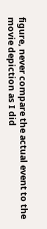figure, never compare the actual event to the movie depiction as I did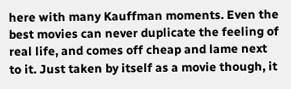here with many Kauffman moments. Even the best movies can never duplicate the feeling of real life, and comes off cheap and lame next to it. Just taken by itself as a movie though, it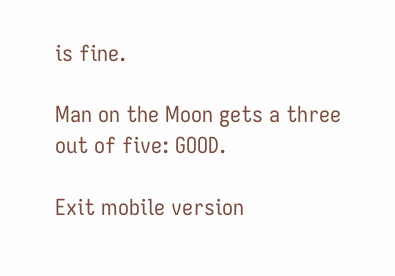is fine.

Man on the Moon gets a three out of five: GOOD.

Exit mobile version